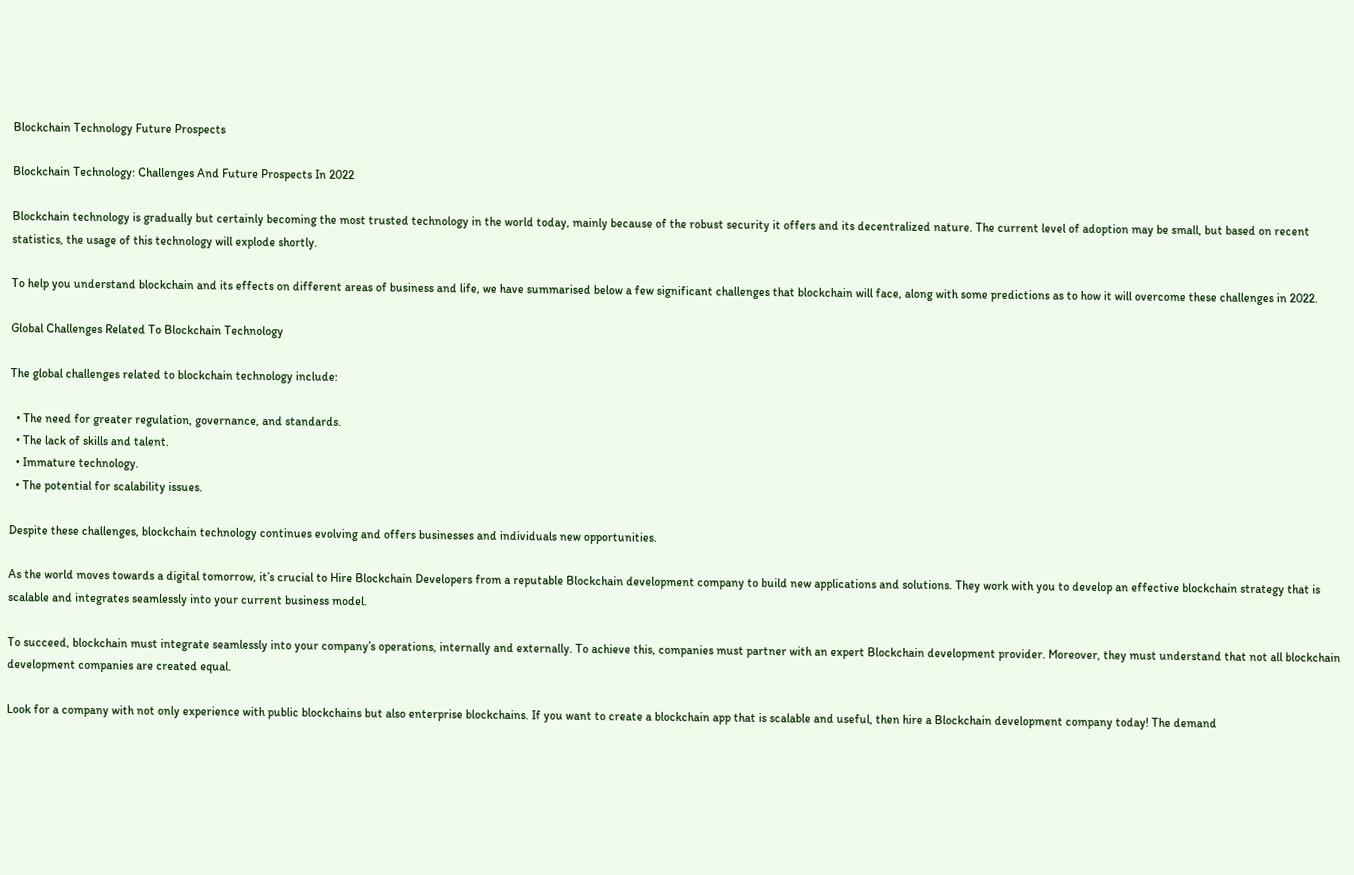Blockchain Technology Future Prospects

Blockchain Technology: Challenges And Future Prospects In 2022

Blockchain technology is gradually but certainly becoming the most trusted technology in the world today, mainly because of the robust security it offers and its decentralized nature. The current level of adoption may be small, but based on recent statistics, the usage of this technology will explode shortly.

To help you understand blockchain and its effects on different areas of business and life, we have summarised below a few significant challenges that blockchain will face, along with some predictions as to how it will overcome these challenges in 2022.

Global Challenges Related To Blockchain Technology

The global challenges related to blockchain technology include:

  • The need for greater regulation, governance, and standards.
  • The lack of skills and talent.
  • Immature technology.
  • The potential for scalability issues.

Despite these challenges, blockchain technology continues evolving and offers businesses and individuals new opportunities.

As the world moves towards a digital tomorrow, it’s crucial to Hire Blockchain Developers from a reputable Blockchain development company to build new applications and solutions. They work with you to develop an effective blockchain strategy that is scalable and integrates seamlessly into your current business model.

To succeed, blockchain must integrate seamlessly into your company’s operations, internally and externally. To achieve this, companies must partner with an expert Blockchain development provider. Moreover, they must understand that not all blockchain development companies are created equal.

Look for a company with not only experience with public blockchains but also enterprise blockchains. If you want to create a blockchain app that is scalable and useful, then hire a Blockchain development company today! The demand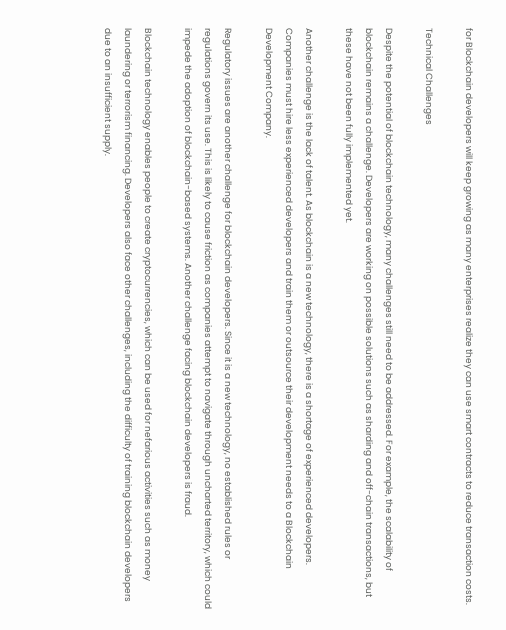for Blockchain developers will keep growing as many enterprises realize they can use smart contracts to reduce transaction costs.

Technical Challenges

Despite the potential of blockchain technology, many challenges still need to be addressed. For example, the scalability of blockchain remains a challenge. Developers are working on possible solutions such as sharding and off-chain transactions, but these have not been fully implemented yet.

Another challenge is the lack of talent. As blockchain is a new technology, there is a shortage of experienced developers. Companies must hire less experienced developers and train them or outsource their development needs to a Blockchain Development Company.

Regulatory issues are another challenge for blockchain developers. Since it is a new technology, no established rules or regulations govern its use. This is likely to cause friction as companies attempt to navigate through uncharted territory, which could impede the adoption of blockchain-based systems. Another challenge facing blockchain developers is fraud.

Blockchain technology enables people to create cryptocurrencies, which can be used for nefarious activities such as money laundering or terrorism financing. Developers also face other challenges, including the difficulty of training blockchain developers due to an insufficient supply.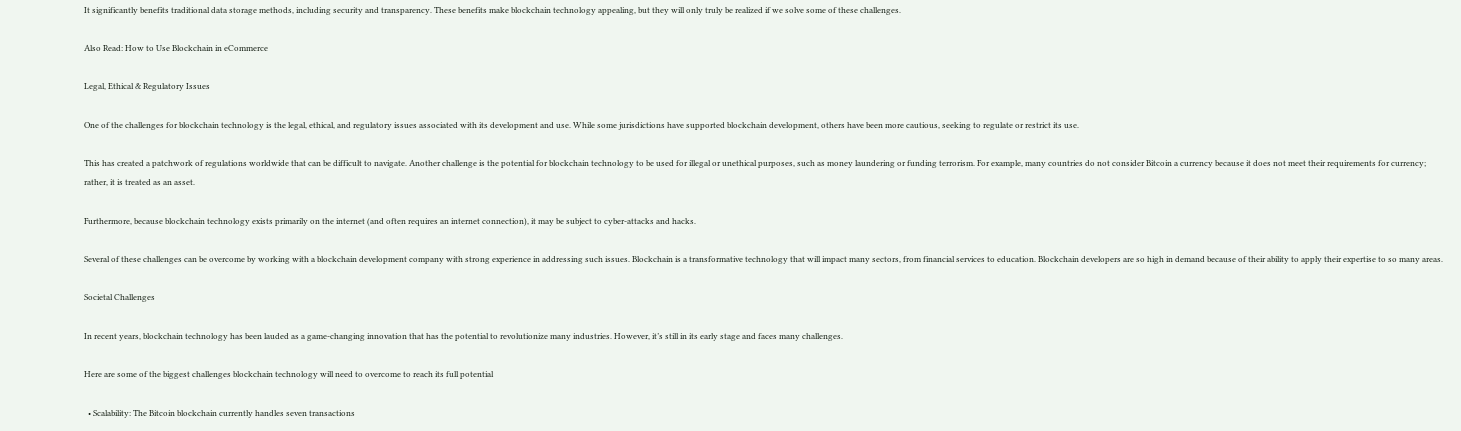It significantly benefits traditional data storage methods, including security and transparency. These benefits make blockchain technology appealing, but they will only truly be realized if we solve some of these challenges.

Also Read: How to Use Blockchain in eCommerce

Legal, Ethical & Regulatory Issues

One of the challenges for blockchain technology is the legal, ethical, and regulatory issues associated with its development and use. While some jurisdictions have supported blockchain development, others have been more cautious, seeking to regulate or restrict its use.

This has created a patchwork of regulations worldwide that can be difficult to navigate. Another challenge is the potential for blockchain technology to be used for illegal or unethical purposes, such as money laundering or funding terrorism. For example, many countries do not consider Bitcoin a currency because it does not meet their requirements for currency; rather, it is treated as an asset.

Furthermore, because blockchain technology exists primarily on the internet (and often requires an internet connection), it may be subject to cyber-attacks and hacks.

Several of these challenges can be overcome by working with a blockchain development company with strong experience in addressing such issues. Blockchain is a transformative technology that will impact many sectors, from financial services to education. Blockchain developers are so high in demand because of their ability to apply their expertise to so many areas.

Societal Challenges

In recent years, blockchain technology has been lauded as a game-changing innovation that has the potential to revolutionize many industries. However, it’s still in its early stage and faces many challenges.

Here are some of the biggest challenges blockchain technology will need to overcome to reach its full potential

  • Scalability: The Bitcoin blockchain currently handles seven transactions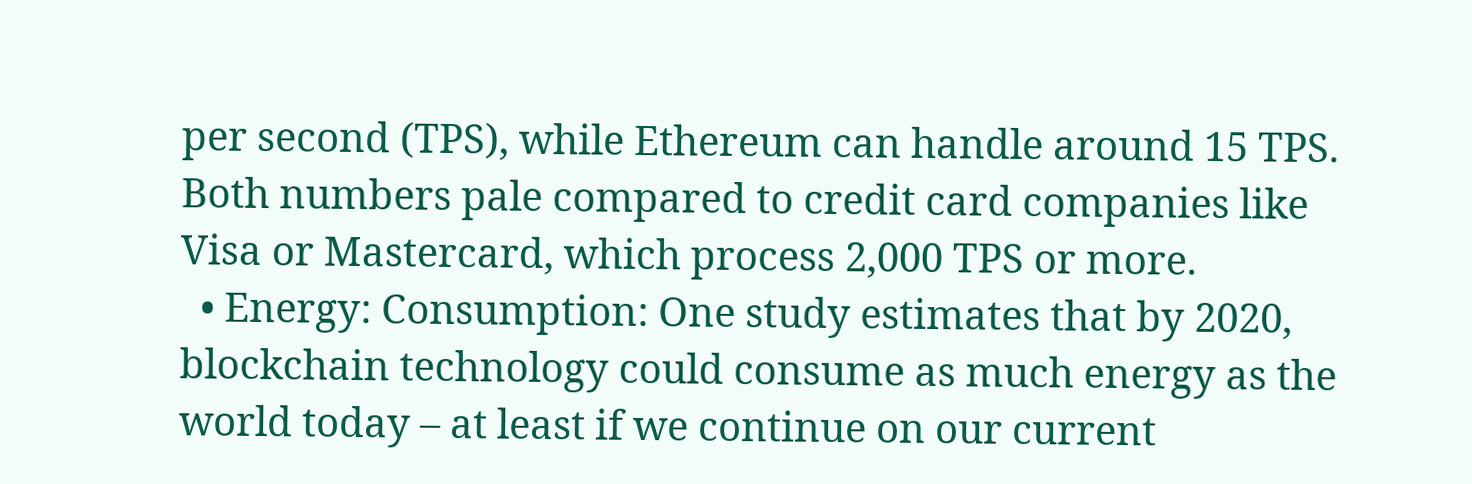per second (TPS), while Ethereum can handle around 15 TPS. Both numbers pale compared to credit card companies like Visa or Mastercard, which process 2,000 TPS or more.
  • Energy: Consumption: One study estimates that by 2020, blockchain technology could consume as much energy as the world today – at least if we continue on our current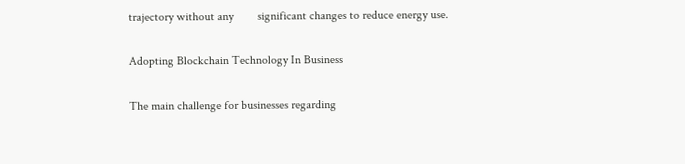trajectory without any        significant changes to reduce energy use.

Adopting Blockchain Technology In Business

The main challenge for businesses regarding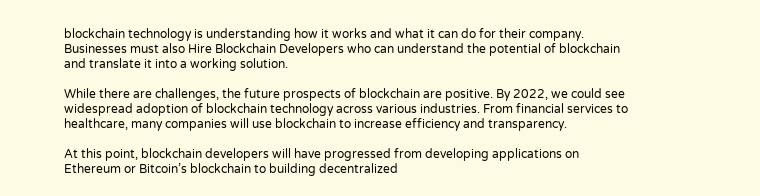blockchain technology is understanding how it works and what it can do for their company. Businesses must also Hire Blockchain Developers who can understand the potential of blockchain and translate it into a working solution.

While there are challenges, the future prospects of blockchain are positive. By 2022, we could see widespread adoption of blockchain technology across various industries. From financial services to healthcare, many companies will use blockchain to increase efficiency and transparency.

At this point, blockchain developers will have progressed from developing applications on Ethereum or Bitcoin’s blockchain to building decentralized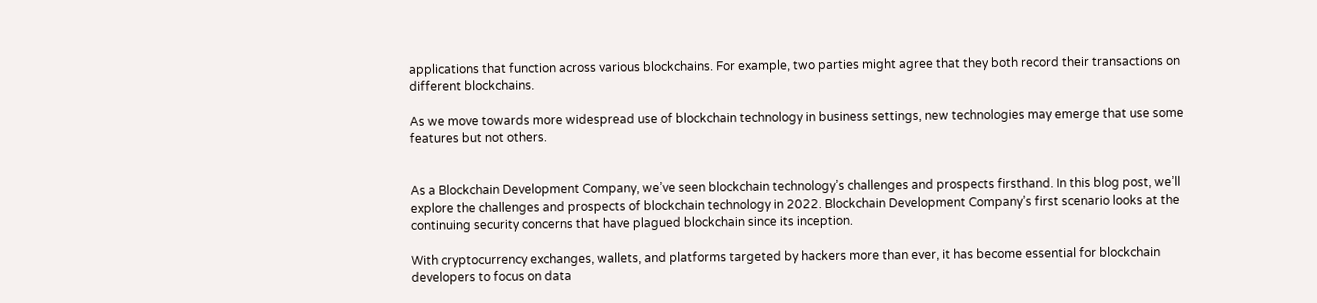applications that function across various blockchains. For example, two parties might agree that they both record their transactions on different blockchains.

As we move towards more widespread use of blockchain technology in business settings, new technologies may emerge that use some features but not others.


As a Blockchain Development Company, we’ve seen blockchain technology’s challenges and prospects firsthand. In this blog post, we’ll explore the challenges and prospects of blockchain technology in 2022. Blockchain Development Company’s first scenario looks at the continuing security concerns that have plagued blockchain since its inception.

With cryptocurrency exchanges, wallets, and platforms targeted by hackers more than ever, it has become essential for blockchain developers to focus on data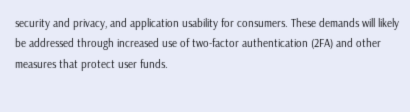security and privacy, and application usability for consumers. These demands will likely be addressed through increased use of two-factor authentication (2FA) and other measures that protect user funds.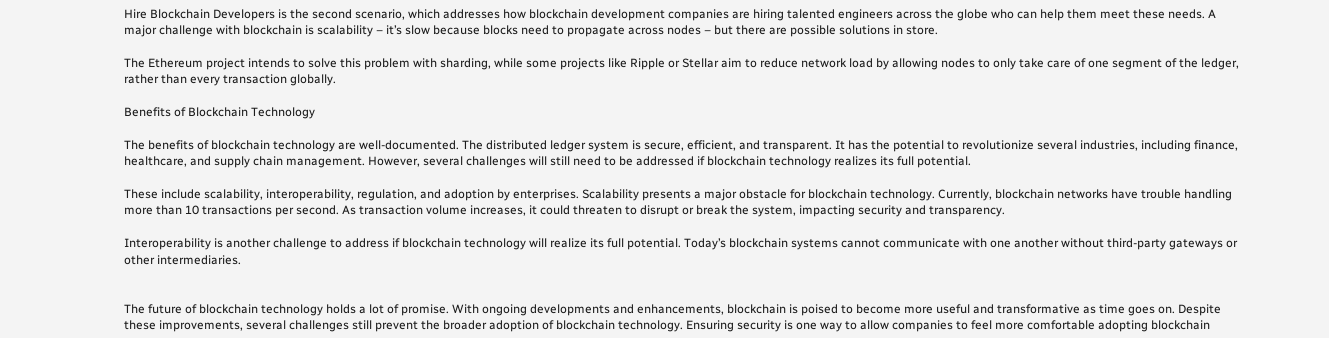Hire Blockchain Developers is the second scenario, which addresses how blockchain development companies are hiring talented engineers across the globe who can help them meet these needs. A major challenge with blockchain is scalability – it’s slow because blocks need to propagate across nodes – but there are possible solutions in store.

The Ethereum project intends to solve this problem with sharding, while some projects like Ripple or Stellar aim to reduce network load by allowing nodes to only take care of one segment of the ledger, rather than every transaction globally.

Benefits of Blockchain Technology

The benefits of blockchain technology are well-documented. The distributed ledger system is secure, efficient, and transparent. It has the potential to revolutionize several industries, including finance, healthcare, and supply chain management. However, several challenges will still need to be addressed if blockchain technology realizes its full potential.

These include scalability, interoperability, regulation, and adoption by enterprises. Scalability presents a major obstacle for blockchain technology. Currently, blockchain networks have trouble handling more than 10 transactions per second. As transaction volume increases, it could threaten to disrupt or break the system, impacting security and transparency.

Interoperability is another challenge to address if blockchain technology will realize its full potential. Today’s blockchain systems cannot communicate with one another without third-party gateways or other intermediaries.


The future of blockchain technology holds a lot of promise. With ongoing developments and enhancements, blockchain is poised to become more useful and transformative as time goes on. Despite these improvements, several challenges still prevent the broader adoption of blockchain technology. Ensuring security is one way to allow companies to feel more comfortable adopting blockchain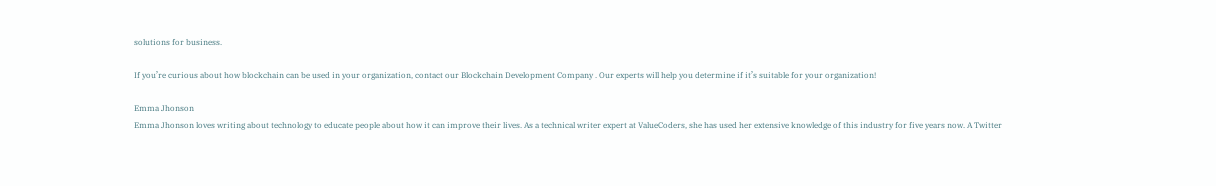solutions for business.

If you’re curious about how blockchain can be used in your organization, contact our Blockchain Development Company . Our experts will help you determine if it’s suitable for your organization!

Emma Jhonson
Emma Jhonson loves writing about technology to educate people about how it can improve their lives. As a technical writer expert at ValueCoders, she has used her extensive knowledge of this industry for five years now. A Twitter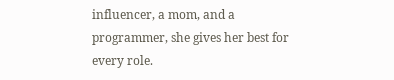influencer, a mom, and a programmer, she gives her best for every role.